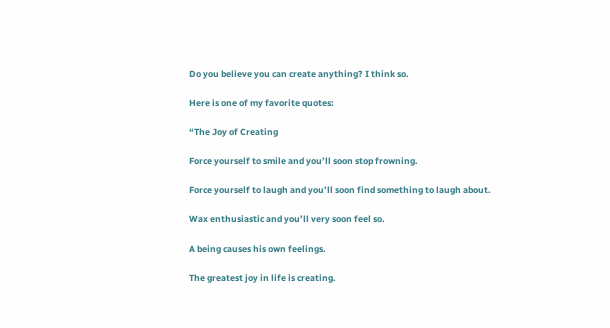Do you believe you can create anything? I think so.

Here is one of my favorite quotes:

“The Joy of Creating

Force yourself to smile and you’ll soon stop frowning.

Force yourself to laugh and you’ll soon find something to laugh about.

Wax enthusiastic and you’ll very soon feel so.

A being causes his own feelings.

The greatest joy in life is creating.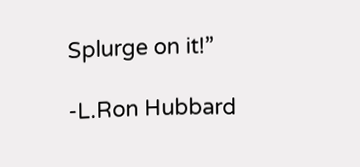Splurge on it!”

-L.Ron Hubbard